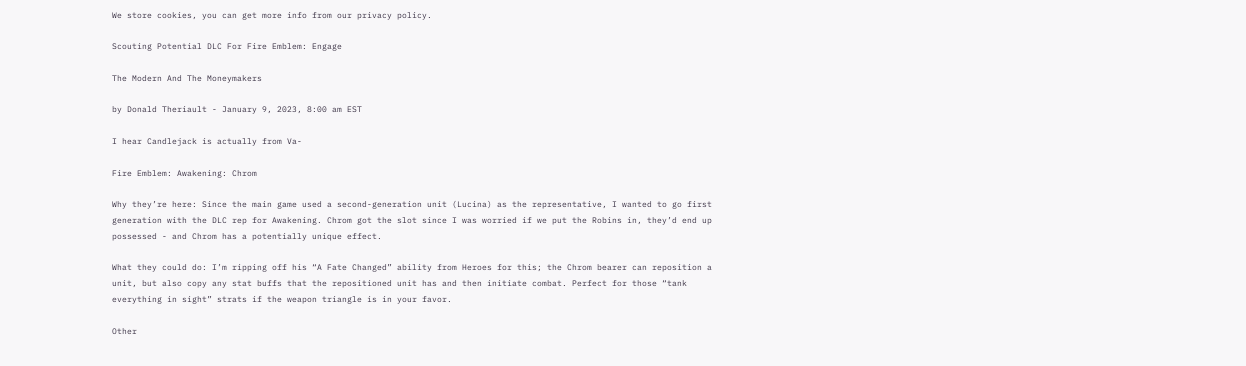We store cookies, you can get more info from our privacy policy.

Scouting Potential DLC For Fire Emblem: Engage

The Modern And The Moneymakers

by Donald Theriault - January 9, 2023, 8:00 am EST

I hear Candlejack is actually from Va-

Fire Emblem: Awakening: Chrom

Why they’re here: Since the main game used a second-generation unit (Lucina) as the representative, I wanted to go first generation with the DLC rep for Awakening. Chrom got the slot since I was worried if we put the Robins in, they’d end up possessed - and Chrom has a potentially unique effect.

What they could do: I’m ripping off his “A Fate Changed” ability from Heroes for this; the Chrom bearer can reposition a unit, but also copy any stat buffs that the repositioned unit has and then initiate combat. Perfect for those “tank everything in sight” strats if the weapon triangle is in your favor.

Other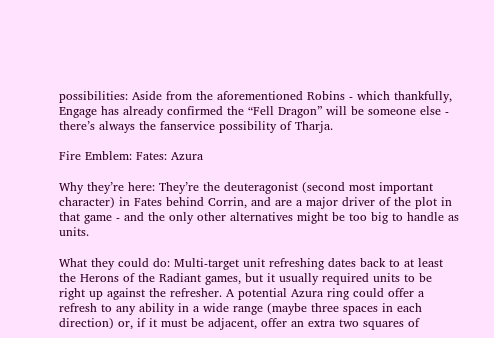possibilities: Aside from the aforementioned Robins - which thankfully, Engage has already confirmed the “Fell Dragon” will be someone else - there’s always the fanservice possibility of Tharja.

Fire Emblem: Fates: Azura

Why they’re here: They’re the deuteragonist (second most important character) in Fates behind Corrin, and are a major driver of the plot in that game - and the only other alternatives might be too big to handle as units.

What they could do: Multi-target unit refreshing dates back to at least the Herons of the Radiant games, but it usually required units to be right up against the refresher. A potential Azura ring could offer a refresh to any ability in a wide range (maybe three spaces in each direction) or, if it must be adjacent, offer an extra two squares of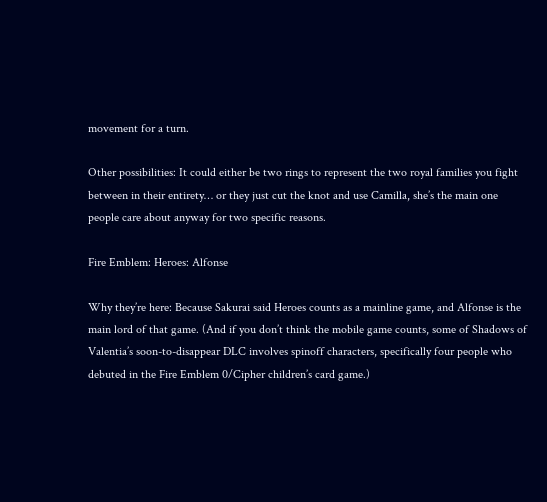movement for a turn.

Other possibilities: It could either be two rings to represent the two royal families you fight between in their entirety… or they just cut the knot and use Camilla, she’s the main one people care about anyway for two specific reasons.

Fire Emblem: Heroes: Alfonse

Why they’re here: Because Sakurai said Heroes counts as a mainline game, and Alfonse is the main lord of that game. (And if you don’t think the mobile game counts, some of Shadows of Valentia’s soon-to-disappear DLC involves spinoff characters, specifically four people who debuted in the Fire Emblem 0/Cipher children’s card game.)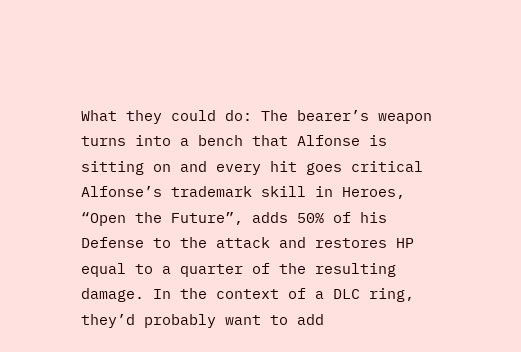What they could do: The bearer’s weapon turns into a bench that Alfonse is sitting on and every hit goes critical Alfonse’s trademark skill in Heroes, “Open the Future”, adds 50% of his Defense to the attack and restores HP equal to a quarter of the resulting damage. In the context of a DLC ring, they’d probably want to add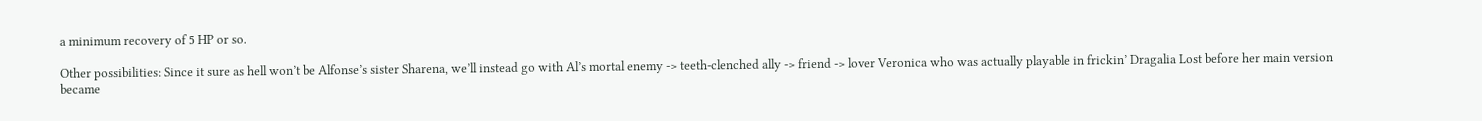a minimum recovery of 5 HP or so.

Other possibilities: Since it sure as hell won’t be Alfonse’s sister Sharena, we’ll instead go with Al’s mortal enemy -> teeth-clenched ally -> friend -> lover Veronica who was actually playable in frickin’ Dragalia Lost before her main version became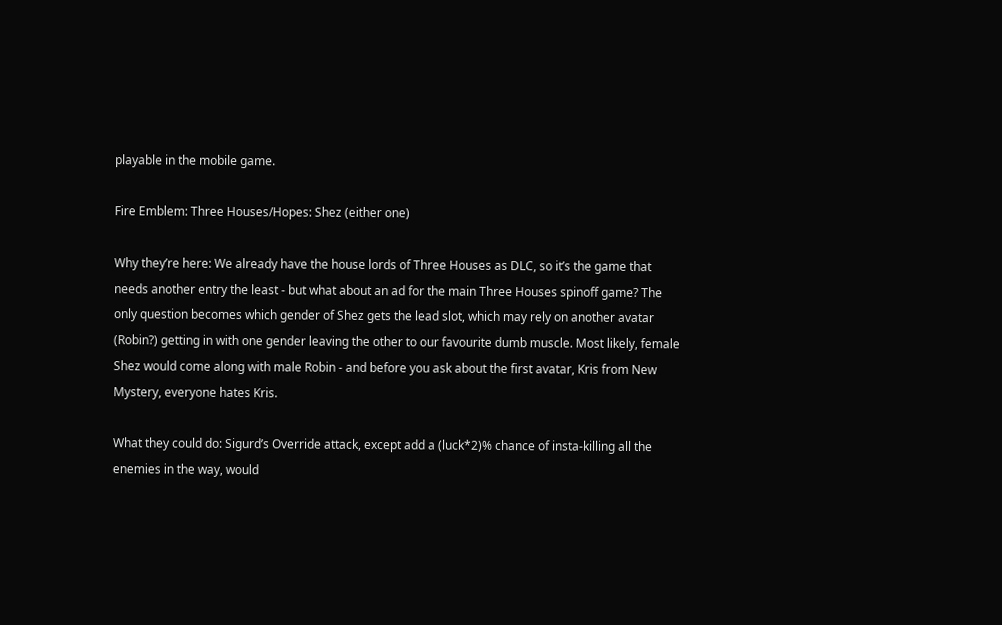playable in the mobile game.

Fire Emblem: Three Houses/Hopes: Shez (either one)

Why they’re here: We already have the house lords of Three Houses as DLC, so it’s the game that needs another entry the least - but what about an ad for the main Three Houses spinoff game? The only question becomes which gender of Shez gets the lead slot, which may rely on another avatar (Robin?) getting in with one gender leaving the other to our favourite dumb muscle. Most likely, female Shez would come along with male Robin - and before you ask about the first avatar, Kris from New Mystery, everyone hates Kris.

What they could do: Sigurd’s Override attack, except add a (luck*2)% chance of insta-killing all the enemies in the way, would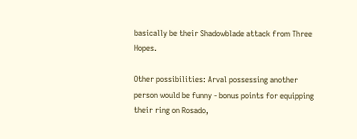basically be their Shadowblade attack from Three Hopes.

Other possibilities: Arval possessing another person would be funny - bonus points for equipping their ring on Rosado,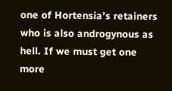one of Hortensia’s retainers who is also androgynous as hell. If we must get one more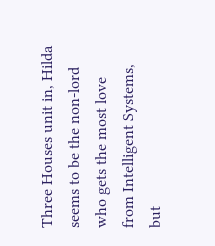Three Houses unit in, Hilda seems to be the non-lord who gets the most love from Intelligent Systems, but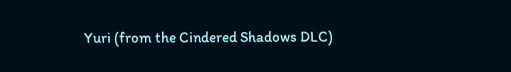Yuri (from the Cindered Shadows DLC)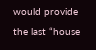would provide the last “house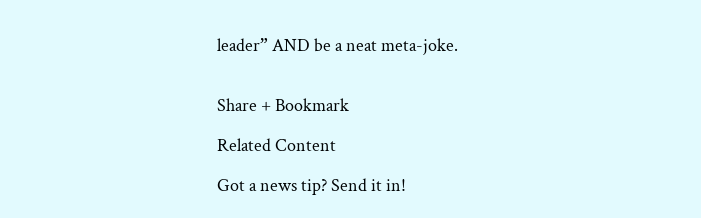leader” AND be a neat meta-joke.


Share + Bookmark

Related Content

Got a news tip? Send it in!